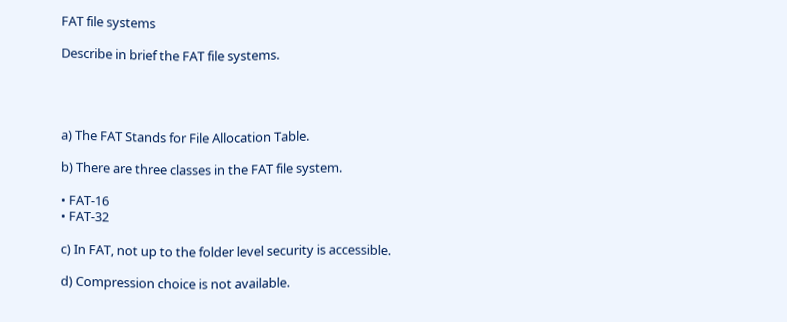FAT file systems

Describe in brief the FAT file systems.




a) The FAT Stands for File Allocation Table.

b) There are three classes in the FAT file system.

• FAT-16
• FAT-32

c) In FAT, not up to the folder level security is accessible.

d) Compression choice is not available.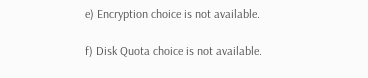e) Encryption choice is not available.

f) Disk Quota choice is not available.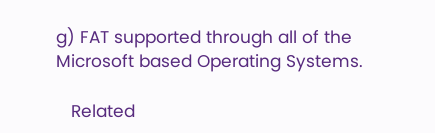g) FAT supported through all of the Microsoft based Operating Systems.

   Related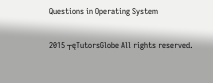Questions in Operating System

2015 ┬ęTutorsGlobe All rights reserved.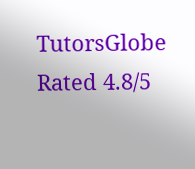TutorsGlobe Rated 4.8/5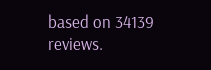based on 34139 reviews.